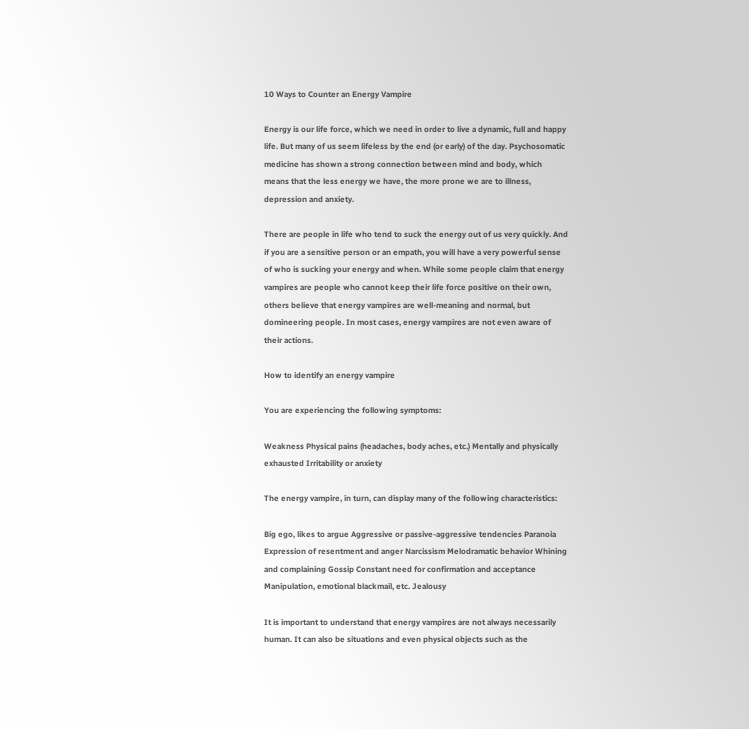10 Ways to Counter an Energy Vampire

Energy is our life force, which we need in order to live a dynamic, full and happy life. But many of us seem lifeless by the end (or early) of the day. Psychosomatic medicine has shown a strong connection between mind and body, which means that the less energy we have, the more prone we are to illness, depression and anxiety.

There are people in life who tend to suck the energy out of us very quickly. And if you are a sensitive person or an empath, you will have a very powerful sense of who is sucking your energy and when. While some people claim that energy vampires are people who cannot keep their life force positive on their own, others believe that energy vampires are well-meaning and normal, but domineering people. In most cases, energy vampires are not even aware of their actions.

How to identify an energy vampire

You are experiencing the following symptoms:

Weakness Physical pains (headaches, body aches, etc.) Mentally and physically exhausted Irritability or anxiety

The energy vampire, in turn, can display many of the following characteristics:

Big ego, likes to argue Aggressive or passive-aggressive tendencies Paranoia Expression of resentment and anger Narcissism Melodramatic behavior Whining and complaining Gossip Constant need for confirmation and acceptance Manipulation, emotional blackmail, etc. Jealousy

It is important to understand that energy vampires are not always necessarily human. It can also be situations and even physical objects such as the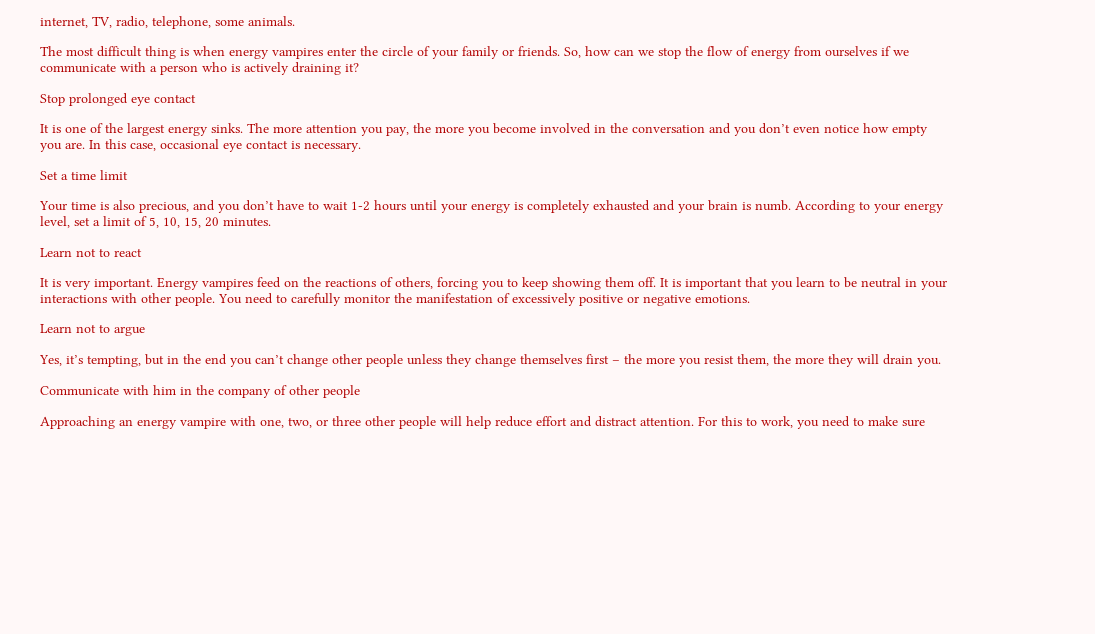internet, TV, radio, telephone, some animals.

The most difficult thing is when energy vampires enter the circle of your family or friends. So, how can we stop the flow of energy from ourselves if we communicate with a person who is actively draining it?

Stop prolonged eye contact

It is one of the largest energy sinks. The more attention you pay, the more you become involved in the conversation and you don’t even notice how empty you are. In this case, occasional eye contact is necessary.

Set a time limit

Your time is also precious, and you don’t have to wait 1-2 hours until your energy is completely exhausted and your brain is numb. According to your energy level, set a limit of 5, 10, 15, 20 minutes.

Learn not to react

It is very important. Energy vampires feed on the reactions of others, forcing you to keep showing them off. It is important that you learn to be neutral in your interactions with other people. You need to carefully monitor the manifestation of excessively positive or negative emotions.

Learn not to argue

Yes, it’s tempting, but in the end you can’t change other people unless they change themselves first – the more you resist them, the more they will drain you.

Communicate with him in the company of other people

Approaching an energy vampire with one, two, or three other people will help reduce effort and distract attention. For this to work, you need to make sure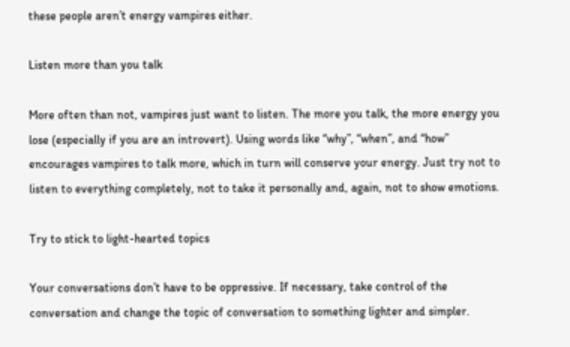these people aren’t energy vampires either.

Listen more than you talk

More often than not, vampires just want to listen. The more you talk, the more energy you lose (especially if you are an introvert). Using words like “why”, “when”, and “how” encourages vampires to talk more, which in turn will conserve your energy. Just try not to listen to everything completely, not to take it personally and, again, not to show emotions.

Try to stick to light-hearted topics

Your conversations don’t have to be oppressive. If necessary, take control of the conversation and change the topic of conversation to something lighter and simpler.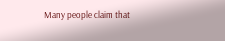Many people claim that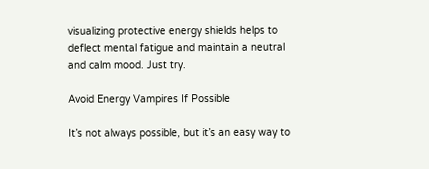visualizing protective energy shields helps to deflect mental fatigue and maintain a neutral and calm mood. Just try.

Avoid Energy Vampires If Possible

It’s not always possible, but it’s an easy way to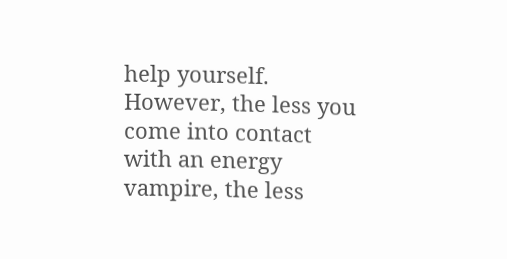help yourself. However, the less you come into contact with an energy vampire, the less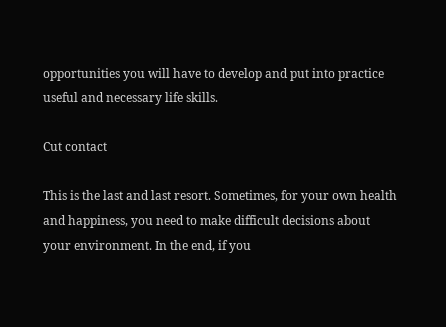opportunities you will have to develop and put into practice useful and necessary life skills.

Cut contact

This is the last and last resort. Sometimes, for your own health and happiness, you need to make difficult decisions about your environment. In the end, if you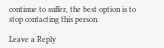continue to suffer, the best option is to stop contacting this person.

Leave a Reply